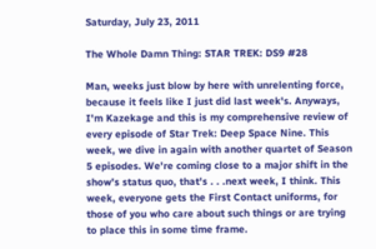Saturday, July 23, 2011

The Whole Damn Thing: STAR TREK: DS9 #28

Man, weeks just blow by here with unrelenting force, because it feels like I just did last week's. Anyways, I'm Kazekage and this is my comprehensive review of every episode of Star Trek: Deep Space Nine. This week, we dive in again with another quartet of Season 5 episodes. We're coming close to a major shift in the show's status quo, that's . . .next week, I think. This week, everyone gets the First Contact uniforms, for those of you who care about such things or are trying to place this in some time frame.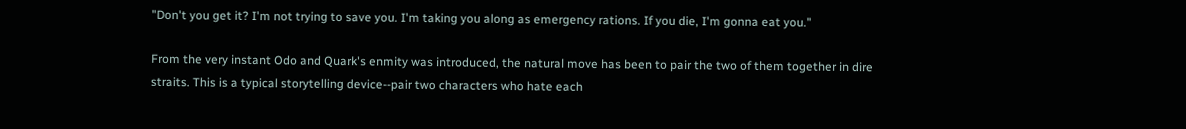"Don't you get it? I'm not trying to save you. I'm taking you along as emergency rations. If you die, I'm gonna eat you."

From the very instant Odo and Quark's enmity was introduced, the natural move has been to pair the two of them together in dire straits. This is a typical storytelling device--pair two characters who hate each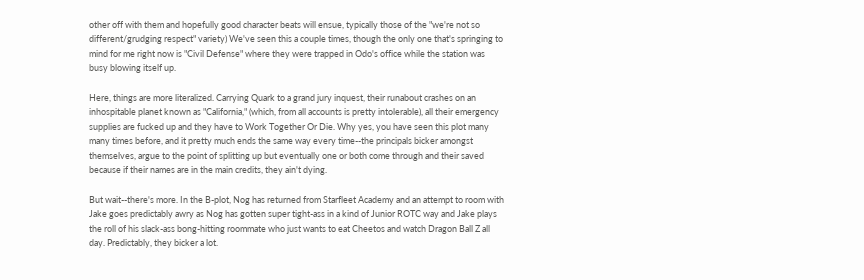other off with them and hopefully good character beats will ensue, typically those of the "we're not so different/grudging respect" variety) We've seen this a couple times, though the only one that's springing to mind for me right now is "Civil Defense" where they were trapped in Odo's office while the station was busy blowing itself up.

Here, things are more literalized. Carrying Quark to a grand jury inquest, their runabout crashes on an inhospitable planet known as "California," (which, from all accounts is pretty intolerable), all their emergency supplies are fucked up and they have to Work Together Or Die. Why yes, you have seen this plot many many times before, and it pretty much ends the same way every time--the principals bicker amongst themselves, argue to the point of splitting up but eventually one or both come through and their saved because if their names are in the main credits, they ain't dying.

But wait--there's more. In the B-plot, Nog has returned from Starfleet Academy and an attempt to room with Jake goes predictably awry as Nog has gotten super tight-ass in a kind of Junior ROTC way and Jake plays the roll of his slack-ass bong-hitting roommate who just wants to eat Cheetos and watch Dragon Ball Z all day. Predictably, they bicker a lot.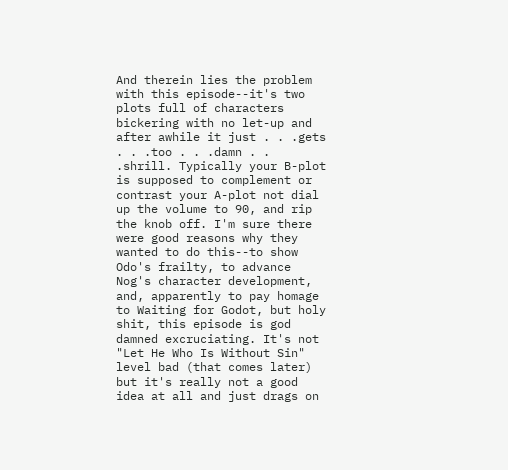And therein lies the problem with this episode--it's two plots full of characters bickering with no let-up and after awhile it just . . .gets . . .too . . .damn . . .shrill. Typically your B-plot is supposed to complement or contrast your A-plot not dial up the volume to 90, and rip the knob off. I'm sure there were good reasons why they wanted to do this--to show Odo's frailty, to advance Nog's character development, and, apparently to pay homage to Waiting for Godot, but holy shit, this episode is god damned excruciating. It's not "Let He Who Is Without Sin" level bad (that comes later) but it's really not a good idea at all and just drags on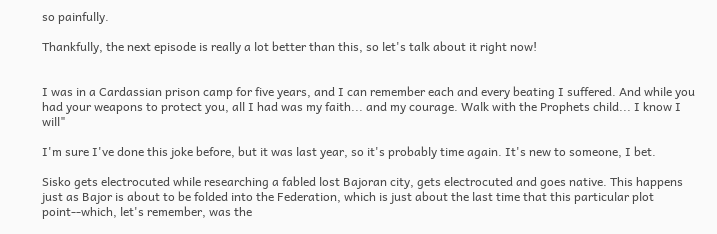so painfully.

Thankfully, the next episode is really a lot better than this, so let's talk about it right now!


I was in a Cardassian prison camp for five years, and I can remember each and every beating I suffered. And while you had your weapons to protect you, all I had was my faith... and my courage. Walk with the Prophets child... I know I will"

I'm sure I've done this joke before, but it was last year, so it's probably time again. It's new to someone, I bet.

Sisko gets electrocuted while researching a fabled lost Bajoran city, gets electrocuted and goes native. This happens just as Bajor is about to be folded into the Federation, which is just about the last time that this particular plot point--which, let's remember, was the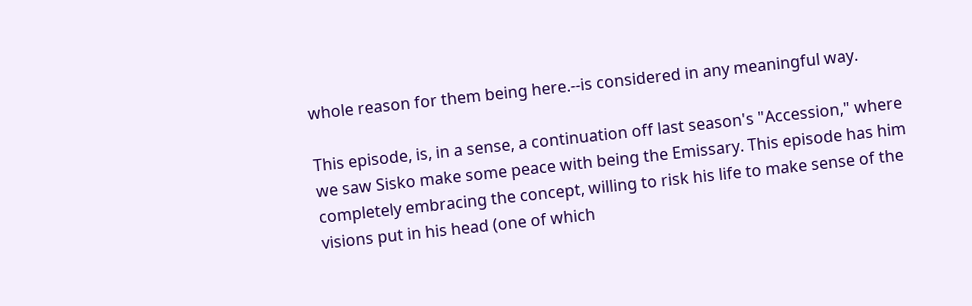whole reason for them being here.--is considered in any meaningful way.

This episode, is, in a sense, a continuation off last season's "Accession," where we saw Sisko make some peace with being the Emissary. This episode has him completely embracing the concept, willing to risk his life to make sense of the visions put in his head (one of which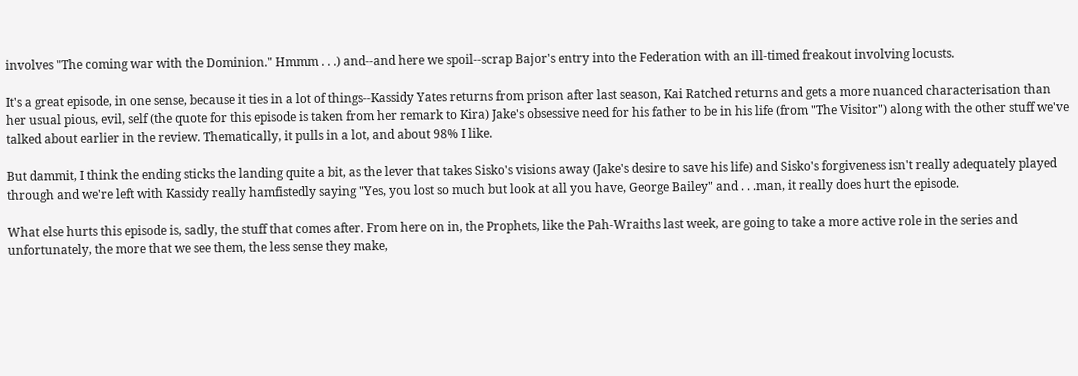involves "The coming war with the Dominion." Hmmm . . .) and--and here we spoil--scrap Bajor's entry into the Federation with an ill-timed freakout involving locusts.

It's a great episode, in one sense, because it ties in a lot of things--Kassidy Yates returns from prison after last season, Kai Ratched returns and gets a more nuanced characterisation than her usual pious, evil, self (the quote for this episode is taken from her remark to Kira) Jake's obsessive need for his father to be in his life (from "The Visitor") along with the other stuff we've talked about earlier in the review. Thematically, it pulls in a lot, and about 98% I like.

But dammit, I think the ending sticks the landing quite a bit, as the lever that takes Sisko's visions away (Jake's desire to save his life) and Sisko's forgiveness isn't really adequately played through and we're left with Kassidy really hamfistedly saying "Yes, you lost so much but look at all you have, George Bailey" and . . .man, it really does hurt the episode.

What else hurts this episode is, sadly, the stuff that comes after. From here on in, the Prophets, like the Pah-Wraiths last week, are going to take a more active role in the series and unfortunately, the more that we see them, the less sense they make,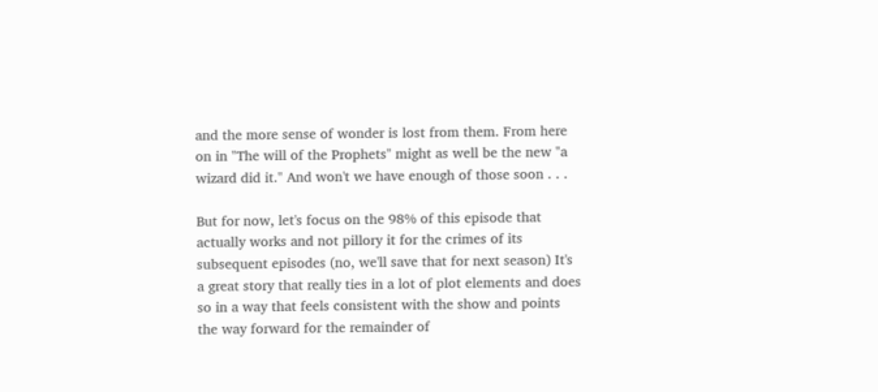and the more sense of wonder is lost from them. From here on in "The will of the Prophets" might as well be the new "a wizard did it." And won't we have enough of those soon . . .

But for now, let's focus on the 98% of this episode that actually works and not pillory it for the crimes of its subsequent episodes (no, we'll save that for next season) It's a great story that really ties in a lot of plot elements and does so in a way that feels consistent with the show and points the way forward for the remainder of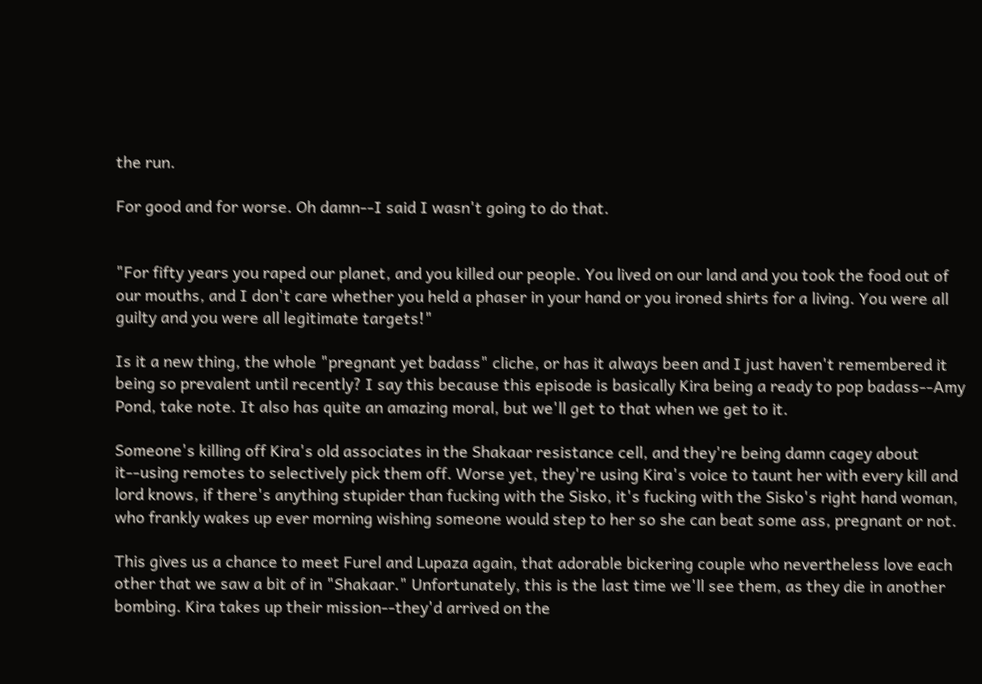the run.

For good and for worse. Oh damn--I said I wasn't going to do that.


"For fifty years you raped our planet, and you killed our people. You lived on our land and you took the food out of our mouths, and I don't care whether you held a phaser in your hand or you ironed shirts for a living. You were all guilty and you were all legitimate targets!"

Is it a new thing, the whole "pregnant yet badass" cliche, or has it always been and I just haven't remembered it being so prevalent until recently? I say this because this episode is basically Kira being a ready to pop badass--Amy Pond, take note. It also has quite an amazing moral, but we'll get to that when we get to it.

Someone's killing off Kira's old associates in the Shakaar resistance cell, and they're being damn cagey about it--using remotes to selectively pick them off. Worse yet, they're using Kira's voice to taunt her with every kill and lord knows, if there's anything stupider than fucking with the Sisko, it's fucking with the Sisko's right hand woman, who frankly wakes up ever morning wishing someone would step to her so she can beat some ass, pregnant or not.

This gives us a chance to meet Furel and Lupaza again, that adorable bickering couple who nevertheless love each other that we saw a bit of in "Shakaar." Unfortunately, this is the last time we'll see them, as they die in another bombing. Kira takes up their mission--they'd arrived on the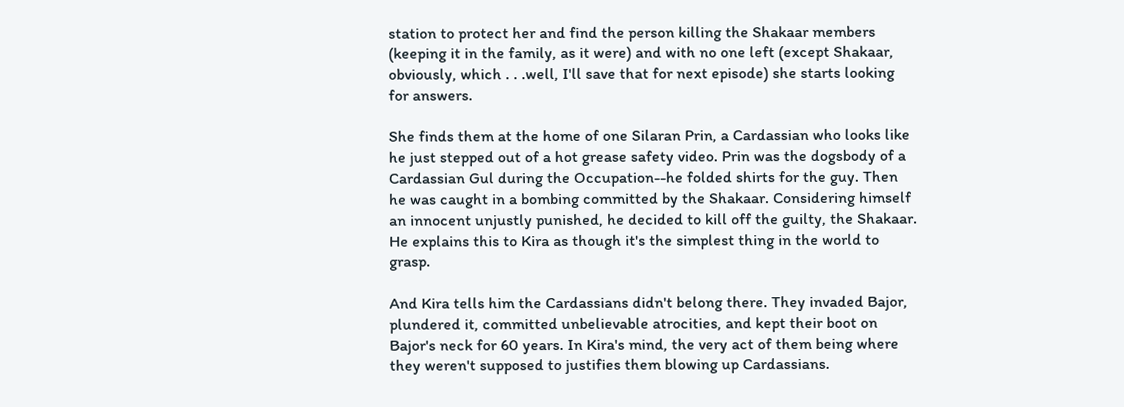station to protect her and find the person killing the Shakaar members (keeping it in the family, as it were) and with no one left (except Shakaar, obviously, which . . .well, I'll save that for next episode) she starts looking for answers.

She finds them at the home of one Silaran Prin, a Cardassian who looks like he just stepped out of a hot grease safety video. Prin was the dogsbody of a Cardassian Gul during the Occupation--he folded shirts for the guy. Then he was caught in a bombing committed by the Shakaar. Considering himself an innocent unjustly punished, he decided to kill off the guilty, the Shakaar. He explains this to Kira as though it's the simplest thing in the world to grasp.

And Kira tells him the Cardassians didn't belong there. They invaded Bajor, plundered it, committed unbelievable atrocities, and kept their boot on Bajor's neck for 60 years. In Kira's mind, the very act of them being where they weren't supposed to justifies them blowing up Cardassians.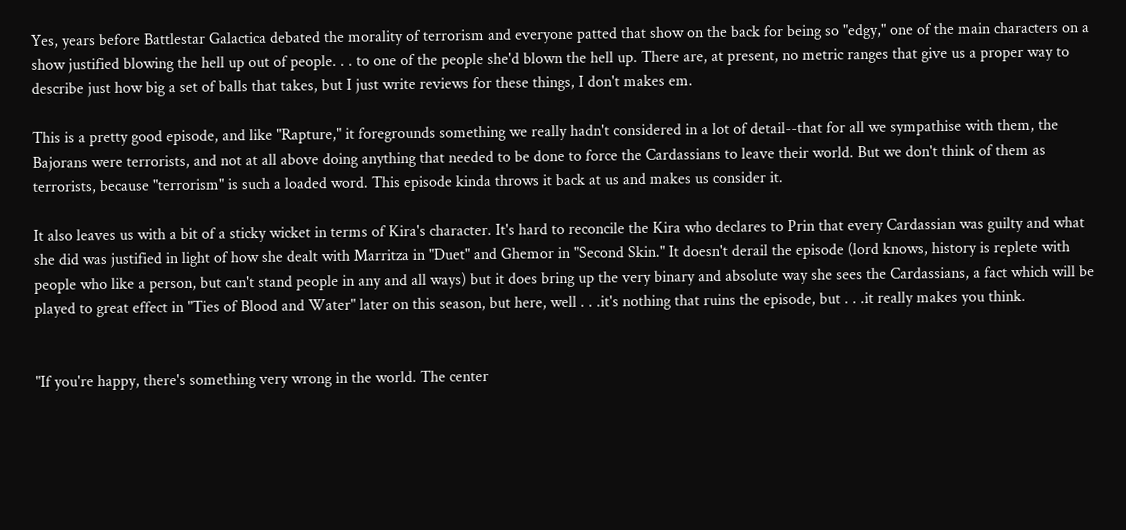Yes, years before Battlestar Galactica debated the morality of terrorism and everyone patted that show on the back for being so "edgy," one of the main characters on a show justified blowing the hell up out of people. . . to one of the people she'd blown the hell up. There are, at present, no metric ranges that give us a proper way to describe just how big a set of balls that takes, but I just write reviews for these things, I don't makes em.

This is a pretty good episode, and like "Rapture," it foregrounds something we really hadn't considered in a lot of detail--that for all we sympathise with them, the Bajorans were terrorists, and not at all above doing anything that needed to be done to force the Cardassians to leave their world. But we don't think of them as terrorists, because "terrorism" is such a loaded word. This episode kinda throws it back at us and makes us consider it.

It also leaves us with a bit of a sticky wicket in terms of Kira's character. It's hard to reconcile the Kira who declares to Prin that every Cardassian was guilty and what she did was justified in light of how she dealt with Marritza in "Duet" and Ghemor in "Second Skin." It doesn't derail the episode (lord knows, history is replete with people who like a person, but can't stand people in any and all ways) but it does bring up the very binary and absolute way she sees the Cardassians, a fact which will be played to great effect in "Ties of Blood and Water" later on this season, but here, well . . .it's nothing that ruins the episode, but . . .it really makes you think.


"If you're happy, there's something very wrong in the world. The center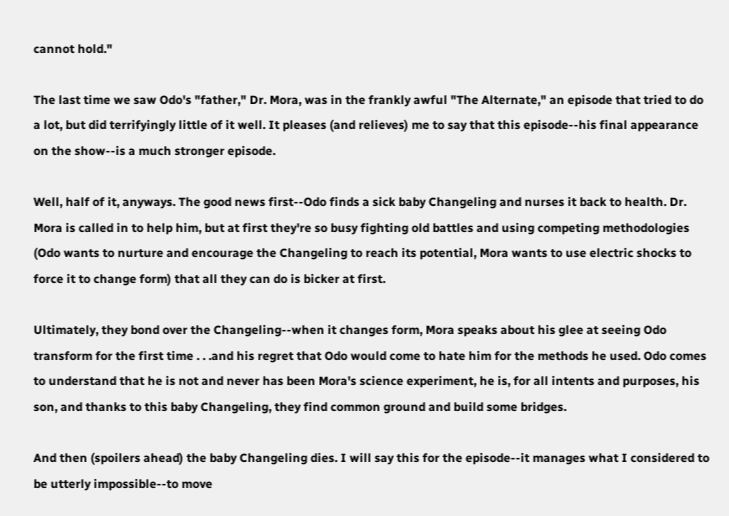cannot hold."

The last time we saw Odo's "father," Dr. Mora, was in the frankly awful "The Alternate," an episode that tried to do a lot, but did terrifyingly little of it well. It pleases (and relieves) me to say that this episode--his final appearance on the show--is a much stronger episode.

Well, half of it, anyways. The good news first--Odo finds a sick baby Changeling and nurses it back to health. Dr. Mora is called in to help him, but at first they're so busy fighting old battles and using competing methodologies (Odo wants to nurture and encourage the Changeling to reach its potential, Mora wants to use electric shocks to force it to change form) that all they can do is bicker at first.

Ultimately, they bond over the Changeling--when it changes form, Mora speaks about his glee at seeing Odo transform for the first time . . .and his regret that Odo would come to hate him for the methods he used. Odo comes to understand that he is not and never has been Mora's science experiment, he is, for all intents and purposes, his son, and thanks to this baby Changeling, they find common ground and build some bridges.

And then (spoilers ahead) the baby Changeling dies. I will say this for the episode--it manages what I considered to be utterly impossible--to move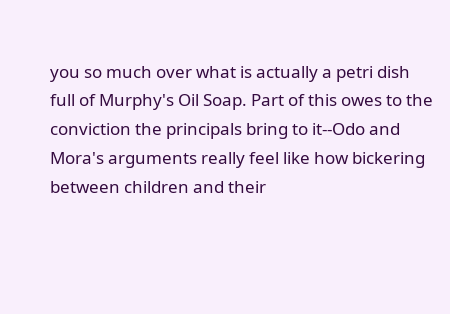you so much over what is actually a petri dish full of Murphy's Oil Soap. Part of this owes to the conviction the principals bring to it--Odo and Mora's arguments really feel like how bickering between children and their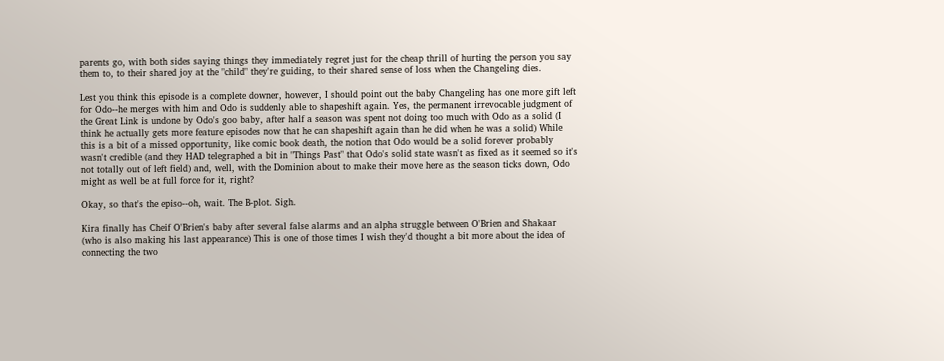parents go, with both sides saying things they immediately regret just for the cheap thrill of hurting the person you say them to, to their shared joy at the "child" they're guiding, to their shared sense of loss when the Changeling dies.

Lest you think this episode is a complete downer, however, I should point out the baby Changeling has one more gift left for Odo--he merges with him and Odo is suddenly able to shapeshift again. Yes, the permanent irrevocable judgment of the Great Link is undone by Odo's goo baby, after half a season was spent not doing too much with Odo as a solid (I think he actually gets more feature episodes now that he can shapeshift again than he did when he was a solid) While this is a bit of a missed opportunity, like comic book death, the notion that Odo would be a solid forever probably wasn't credible (and they HAD telegraphed a bit in "Things Past" that Odo's solid state wasn't as fixed as it seemed so it's not totally out of left field) and, well, with the Dominion about to make their move here as the season ticks down, Odo might as well be at full force for it, right?

Okay, so that's the episo--oh, wait. The B-plot. Sigh.

Kira finally has Cheif O'Brien's baby after several false alarms and an alpha struggle between O'Brien and Shakaar (who is also making his last appearance) This is one of those times I wish they'd thought a bit more about the idea of connecting the two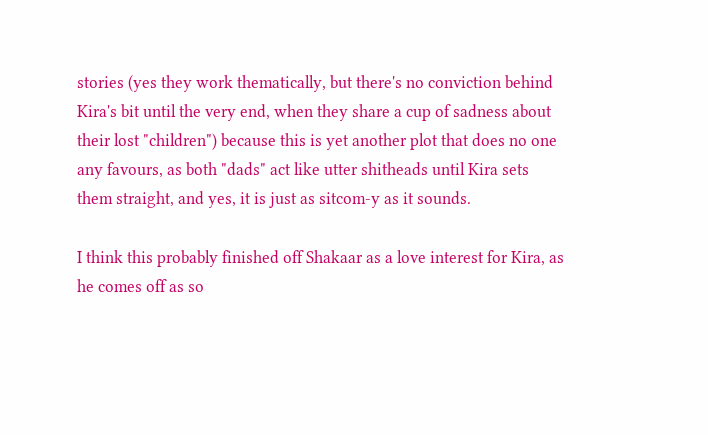stories (yes they work thematically, but there's no conviction behind Kira's bit until the very end, when they share a cup of sadness about their lost "children") because this is yet another plot that does no one any favours, as both "dads" act like utter shitheads until Kira sets them straight, and yes, it is just as sitcom-y as it sounds.

I think this probably finished off Shakaar as a love interest for Kira, as he comes off as so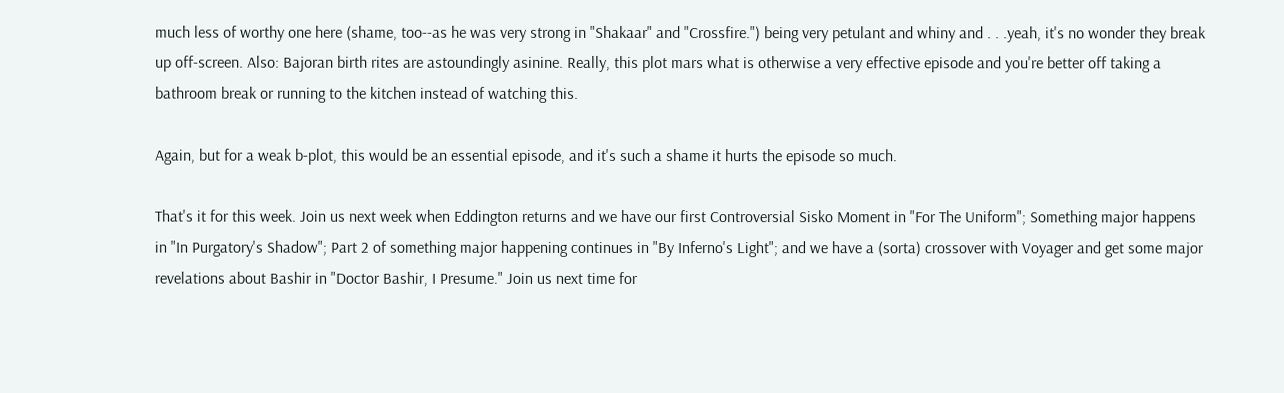much less of worthy one here (shame, too--as he was very strong in "Shakaar" and "Crossfire.") being very petulant and whiny and . . .yeah, it's no wonder they break up off-screen. Also: Bajoran birth rites are astoundingly asinine. Really, this plot mars what is otherwise a very effective episode and you're better off taking a bathroom break or running to the kitchen instead of watching this.

Again, but for a weak b-plot, this would be an essential episode, and it's such a shame it hurts the episode so much.

That's it for this week. Join us next week when Eddington returns and we have our first Controversial Sisko Moment in "For The Uniform"; Something major happens in "In Purgatory's Shadow"; Part 2 of something major happening continues in "By Inferno's Light"; and we have a (sorta) crossover with Voyager and get some major revelations about Bashir in "Doctor Bashir, I Presume." Join us next time for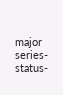major series-status-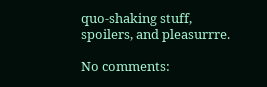quo-shaking stuff, spoilers, and pleasurrre.

No comments: